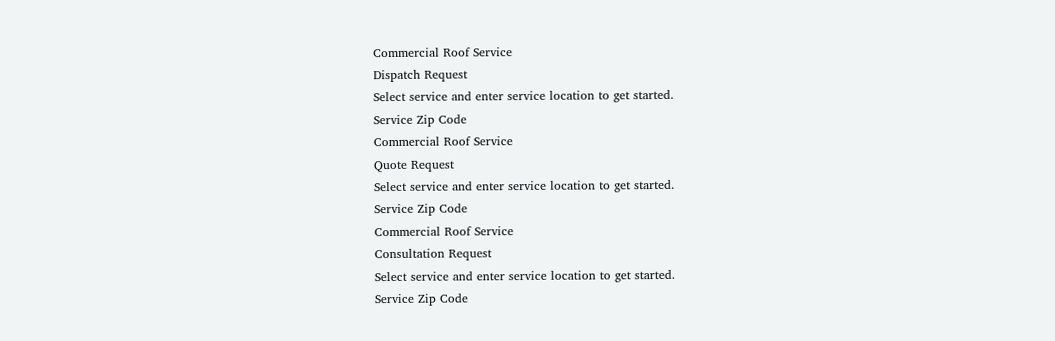Commercial Roof Service
Dispatch Request
Select service and enter service location to get started.
Service Zip Code
Commercial Roof Service
Quote Request
Select service and enter service location to get started.
Service Zip Code
Commercial Roof Service
Consultation Request
Select service and enter service location to get started.
Service Zip Code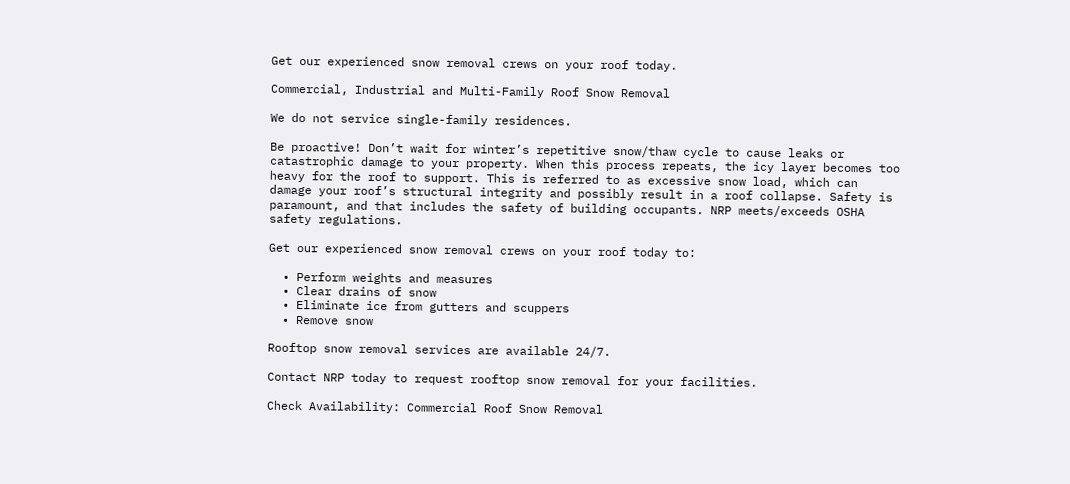Get our experienced snow removal crews on your roof today.

Commercial, Industrial and Multi-Family Roof Snow Removal

We do not service single-family residences.

Be proactive! Don’t wait for winter’s repetitive snow/thaw cycle to cause leaks or catastrophic damage to your property. When this process repeats, the icy layer becomes too heavy for the roof to support. This is referred to as excessive snow load, which can damage your roof’s structural integrity and possibly result in a roof collapse. Safety is paramount, and that includes the safety of building occupants. NRP meets/exceeds OSHA safety regulations.

Get our experienced snow removal crews on your roof today to:

  • Perform weights and measures
  • Clear drains of snow
  • Eliminate ice from gutters and scuppers
  • Remove snow

Rooftop snow removal services are available 24/7.

Contact NRP today to request rooftop snow removal for your facilities.

Check Availability: Commercial Roof Snow Removal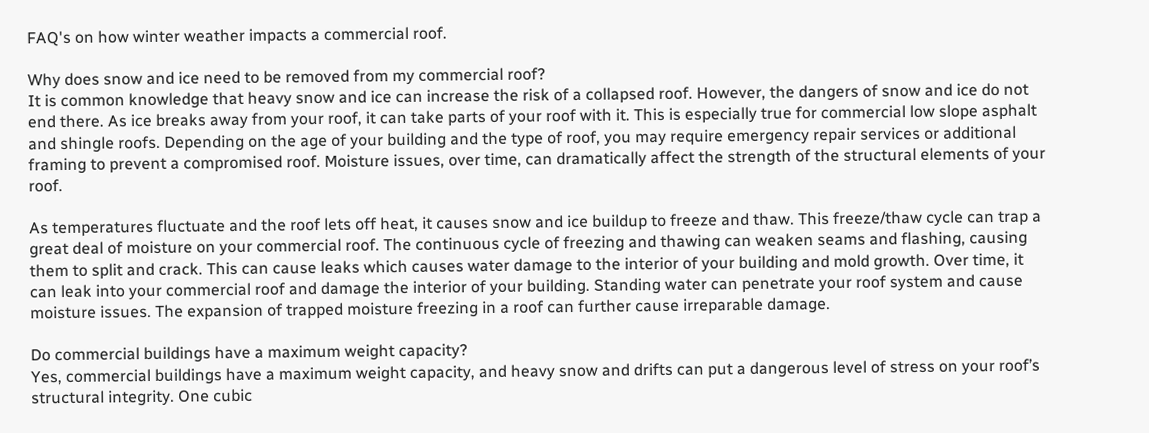FAQ's on how winter weather impacts a commercial roof.

Why does snow and ice need to be removed from my commercial roof?
It is common knowledge that heavy snow and ice can increase the risk of a collapsed roof. However, the dangers of snow and ice do not end there. As ice breaks away from your roof, it can take parts of your roof with it. This is especially true for commercial low slope asphalt and shingle roofs. Depending on the age of your building and the type of roof, you may require emergency repair services or additional framing to prevent a compromised roof. Moisture issues, over time, can dramatically affect the strength of the structural elements of your roof.

As temperatures fluctuate and the roof lets off heat, it causes snow and ice buildup to freeze and thaw. This freeze/thaw cycle can trap a great deal of moisture on your commercial roof. The continuous cycle of freezing and thawing can weaken seams and flashing, causing them to split and crack. This can cause leaks which causes water damage to the interior of your building and mold growth. Over time, it can leak into your commercial roof and damage the interior of your building. Standing water can penetrate your roof system and cause moisture issues. The expansion of trapped moisture freezing in a roof can further cause irreparable damage.

Do commercial buildings have a maximum weight capacity?
Yes, commercial buildings have a maximum weight capacity, and heavy snow and drifts can put a dangerous level of stress on your roof’s structural integrity. One cubic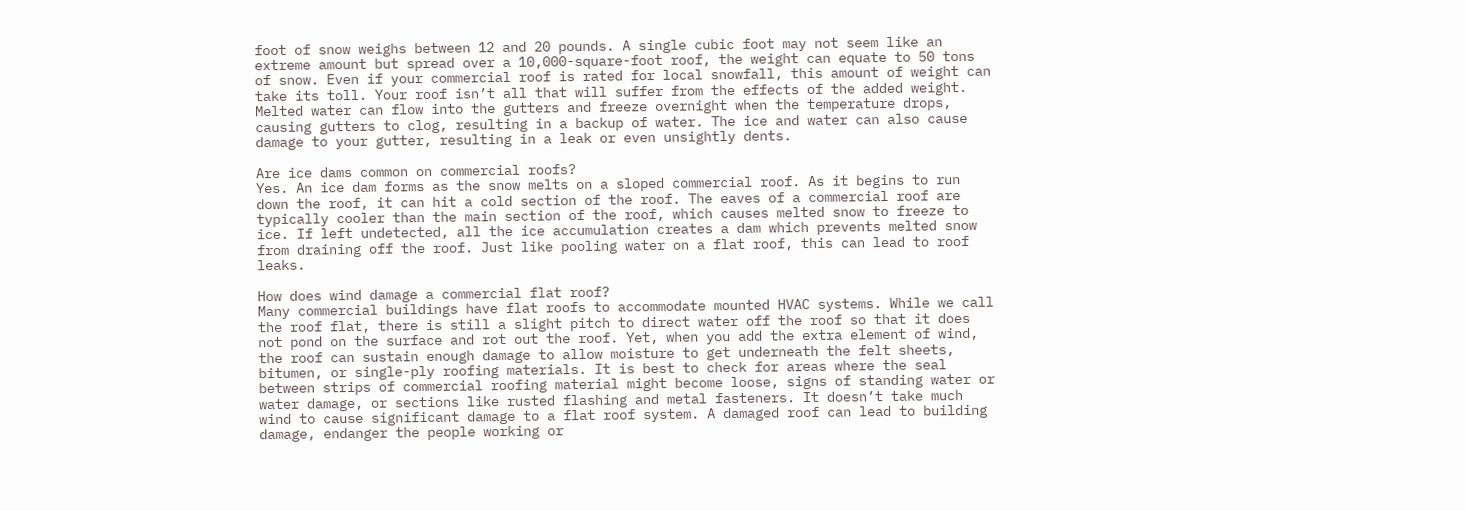foot of snow weighs between 12 and 20 pounds. A single cubic foot may not seem like an extreme amount but spread over a 10,000-square-foot roof, the weight can equate to 50 tons of snow. Even if your commercial roof is rated for local snowfall, this amount of weight can take its toll. Your roof isn’t all that will suffer from the effects of the added weight. Melted water can flow into the gutters and freeze overnight when the temperature drops, causing gutters to clog, resulting in a backup of water. The ice and water can also cause damage to your gutter, resulting in a leak or even unsightly dents.

Are ice dams common on commercial roofs?
Yes. An ice dam forms as the snow melts on a sloped commercial roof. As it begins to run down the roof, it can hit a cold section of the roof. The eaves of a commercial roof are typically cooler than the main section of the roof, which causes melted snow to freeze to ice. If left undetected, all the ice accumulation creates a dam which prevents melted snow from draining off the roof. Just like pooling water on a flat roof, this can lead to roof leaks.

How does wind damage a commercial flat roof?
Many commercial buildings have flat roofs to accommodate mounted HVAC systems. While we call the roof flat, there is still a slight pitch to direct water off the roof so that it does not pond on the surface and rot out the roof. Yet, when you add the extra element of wind, the roof can sustain enough damage to allow moisture to get underneath the felt sheets, bitumen, or single-ply roofing materials. It is best to check for areas where the seal between strips of commercial roofing material might become loose, signs of standing water or water damage, or sections like rusted flashing and metal fasteners. It doesn’t take much wind to cause significant damage to a flat roof system. A damaged roof can lead to building damage, endanger the people working or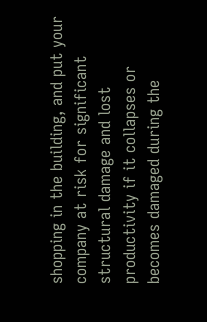shopping in the building, and put your company at risk for significant structural damage and lost productivity if it collapses or becomes damaged during the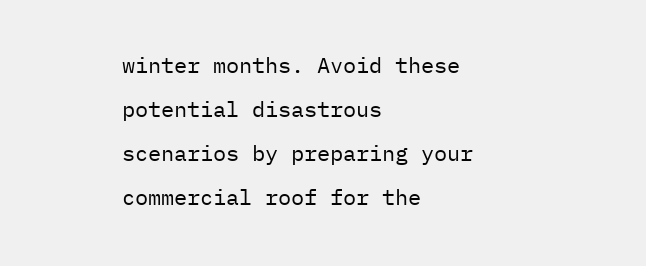winter months. Avoid these potential disastrous scenarios by preparing your commercial roof for the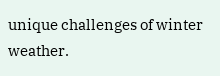unique challenges of winter weather.